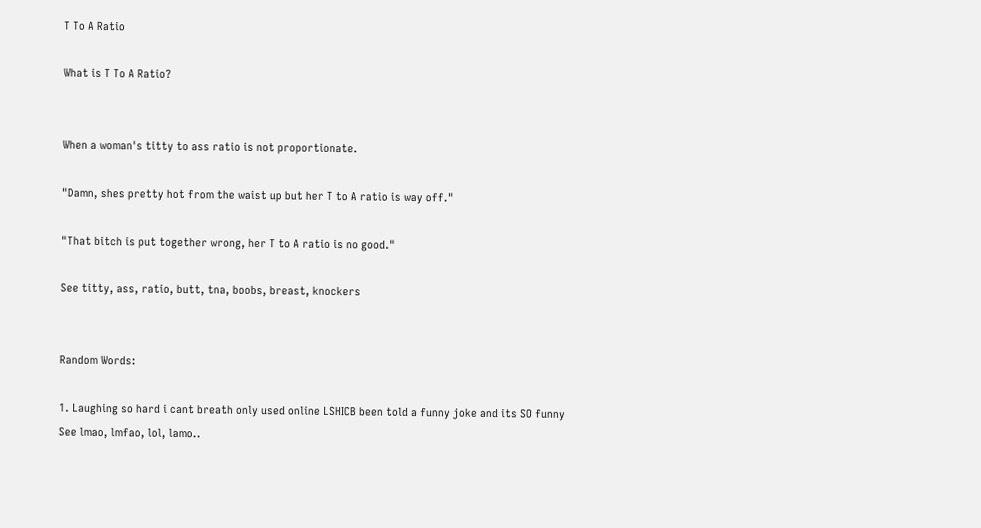T To A Ratio

What is T To A Ratio?


When a woman's titty to ass ratio is not proportionate.

"Damn, shes pretty hot from the waist up but her T to A ratio is way off."

"That bitch is put together wrong, her T to A ratio is no good."

See titty, ass, ratio, butt, tna, boobs, breast, knockers


Random Words:

1. Laughing so hard i cant breath only used online LSHICB been told a funny joke and its SO funny See lmao, lmfao, lol, lamo..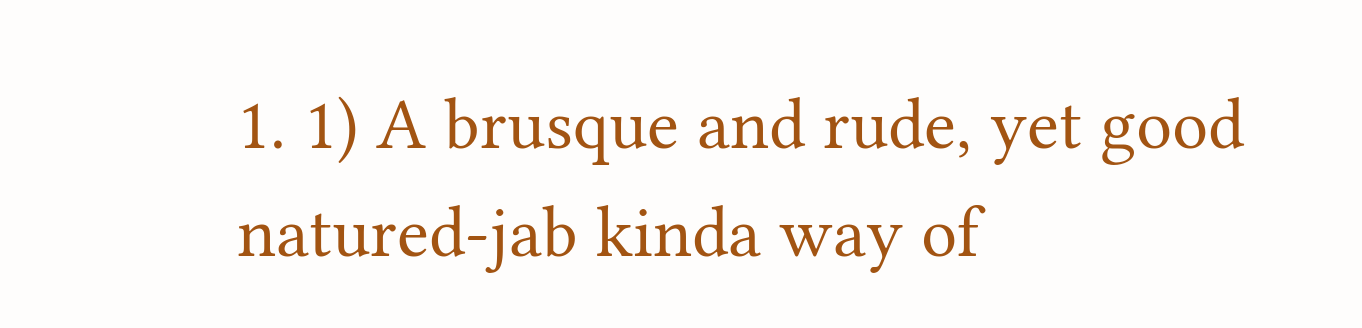1. 1) A brusque and rude, yet good natured-jab kinda way of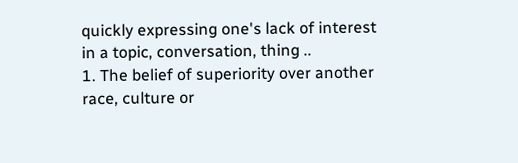quickly expressing one's lack of interest in a topic, conversation, thing ..
1. The belief of superiority over another race, culture or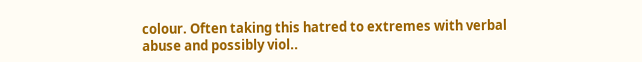colour. Often taking this hatred to extremes with verbal abuse and possibly viol..